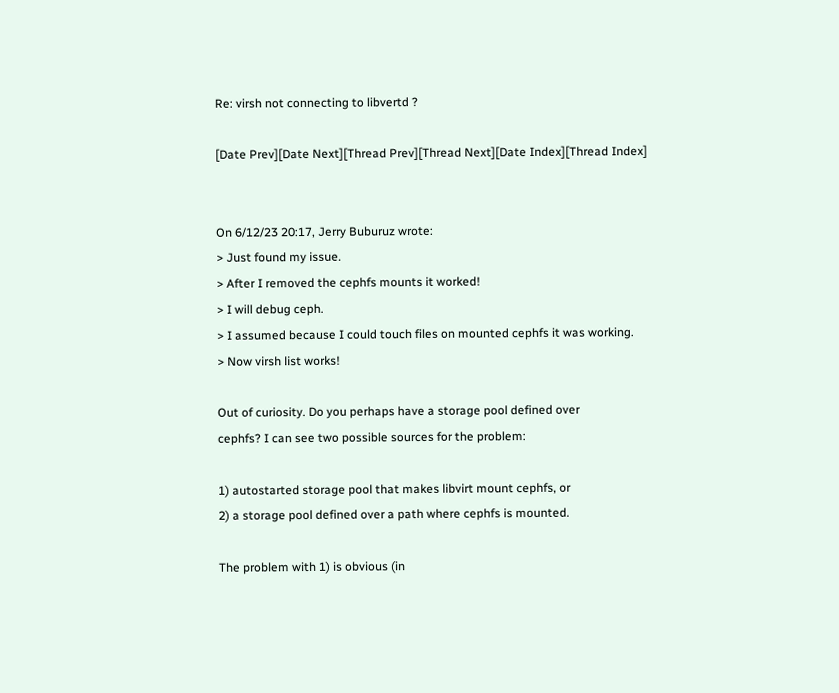Re: virsh not connecting to libvertd ?

[Date Prev][Date Next][Thread Prev][Thread Next][Date Index][Thread Index]


On 6/12/23 20:17, Jerry Buburuz wrote:
> Just found my issue.
> After I removed the cephfs mounts it worked!
> I will debug ceph.
> I assumed because I could touch files on mounted cephfs it was working.
> Now virsh list works!

Out of curiosity. Do you perhaps have a storage pool defined over
cephfs? I can see two possible sources for the problem:

1) autostarted storage pool that makes libvirt mount cephfs, or
2) a storage pool defined over a path where cephfs is mounted.

The problem with 1) is obvious (in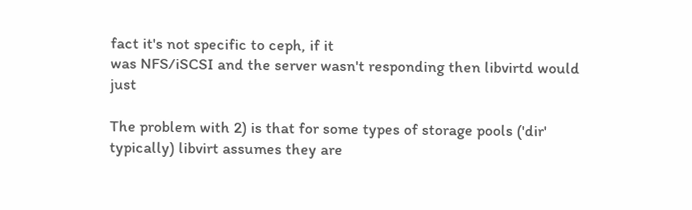fact it's not specific to ceph, if it
was NFS/iSCSI and the server wasn't responding then libvirtd would just

The problem with 2) is that for some types of storage pools ('dir'
typically) libvirt assumes they are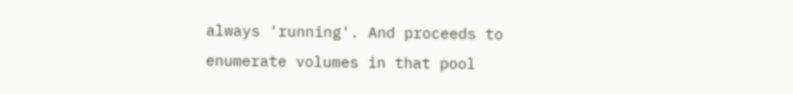always 'running'. And proceeds to
enumerate volumes in that pool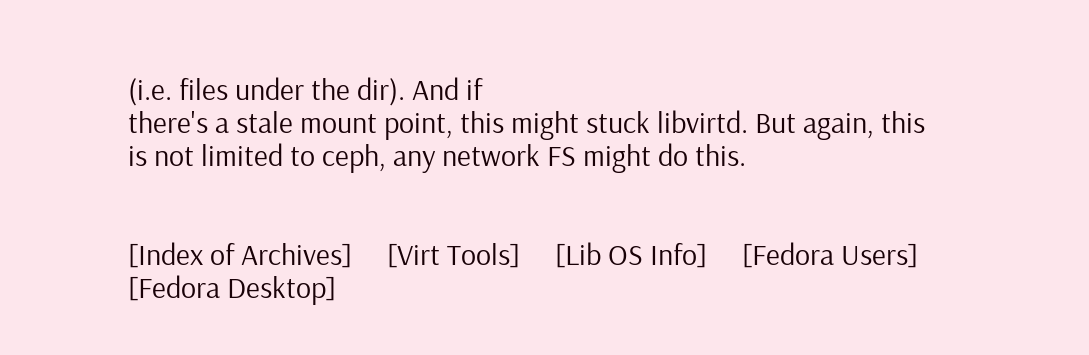(i.e. files under the dir). And if
there's a stale mount point, this might stuck libvirtd. But again, this
is not limited to ceph, any network FS might do this.


[Index of Archives]     [Virt Tools]     [Lib OS Info]     [Fedora Users]     [Fedora Desktop]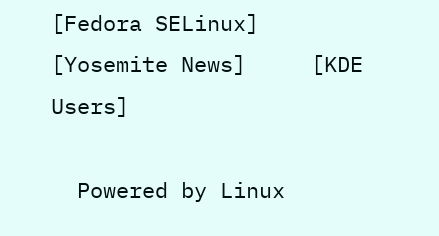[Fedora SELinux]     [Yosemite News]     [KDE Users]

  Powered by Linux